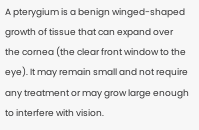A pterygium is a benign winged-shaped growth of tissue that can expand over the cornea (the clear front window to the eye). It may remain small and not require any treatment or may grow large enough to interfere with vision.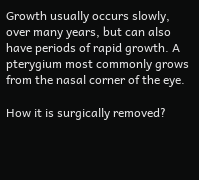Growth usually occurs slowly, over many years, but can also have periods of rapid growth. A pterygium most commonly grows from the nasal corner of the eye.

How it is surgically removed?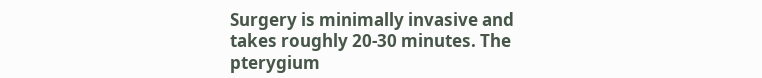Surgery is minimally invasive and takes roughly 20-30 minutes. The pterygium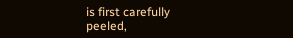is first carefully peeled,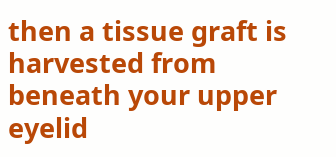then a tissue graft is harvested from beneath your upper eyelid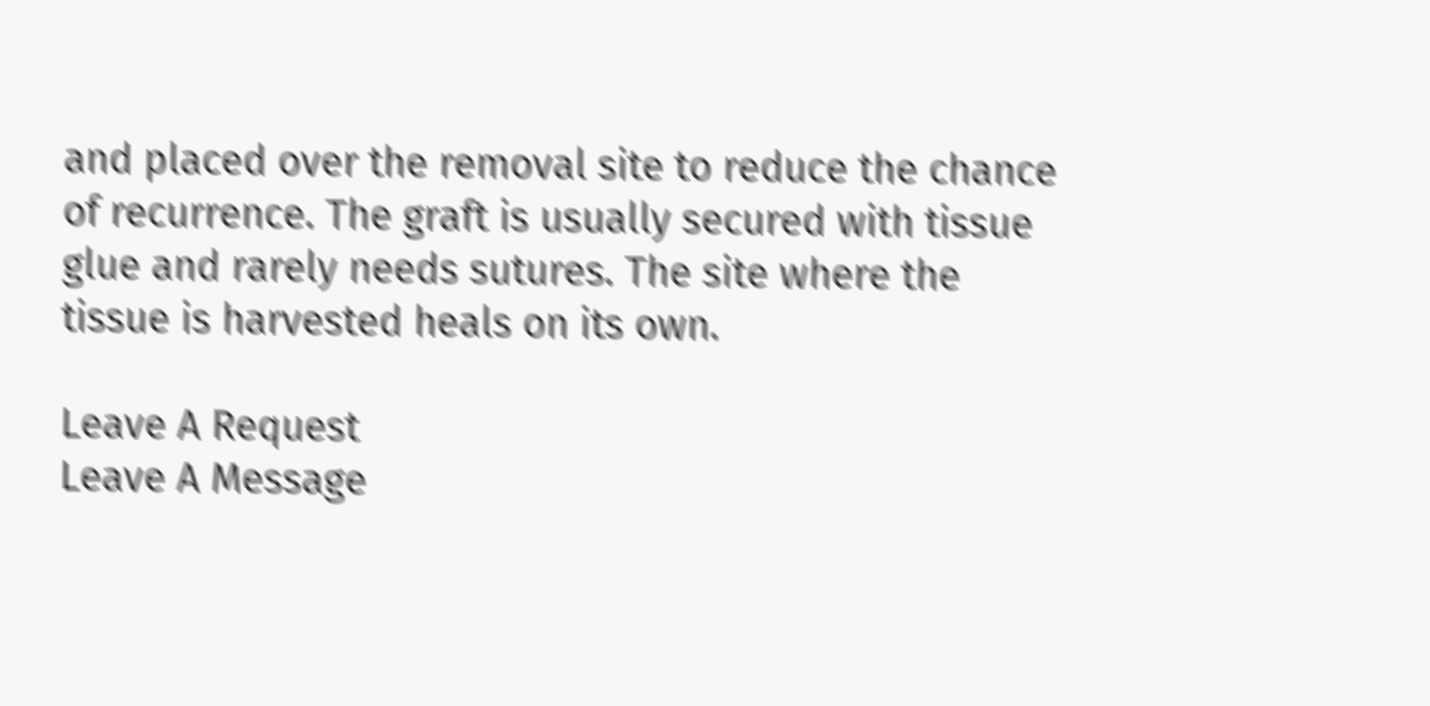and placed over the removal site to reduce the chance of recurrence. The graft is usually secured with tissue glue and rarely needs sutures. The site where the tissue is harvested heals on its own.

Leave A Request
Leave A Message